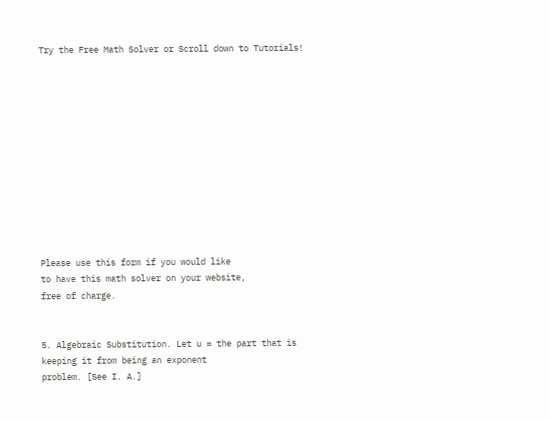Try the Free Math Solver or Scroll down to Tutorials!












Please use this form if you would like
to have this math solver on your website,
free of charge.


5. Algebraic Substitution. Let u = the part that is keeping it from being an exponent
problem. [See I. A.]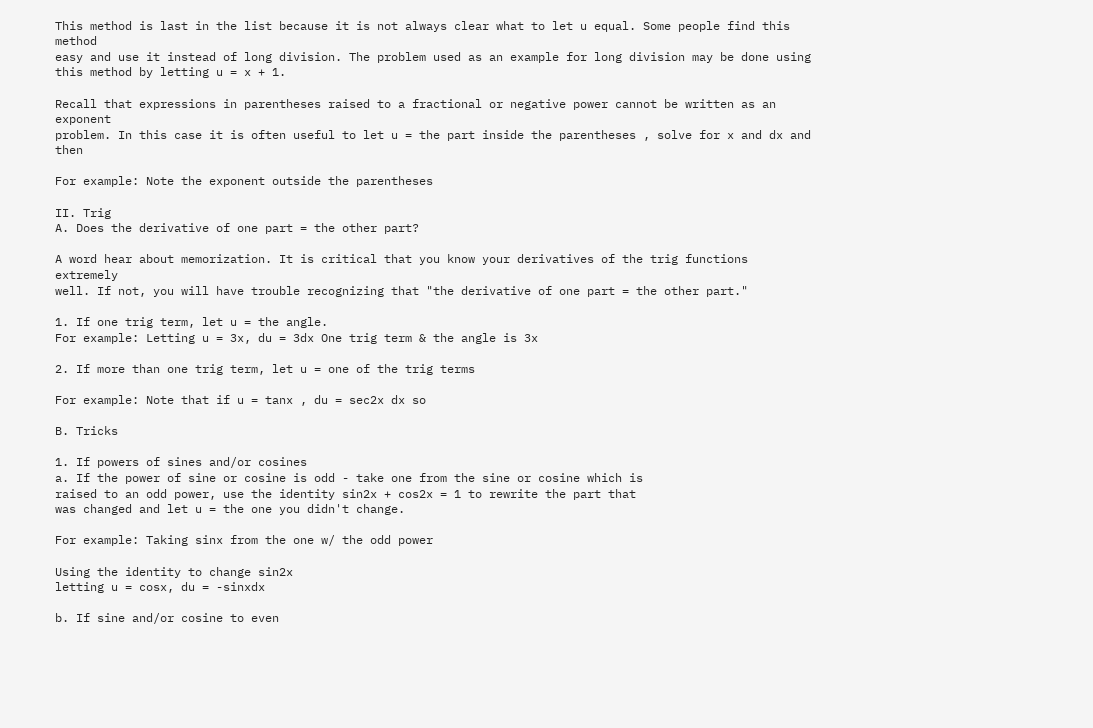This method is last in the list because it is not always clear what to let u equal. Some people find this method
easy and use it instead of long division. The problem used as an example for long division may be done using
this method by letting u = x + 1.

Recall that expressions in parentheses raised to a fractional or negative power cannot be written as an exponent
problem. In this case it is often useful to let u = the part inside the parentheses , solve for x and dx and then

For example: Note the exponent outside the parentheses

II. Trig
A. Does the derivative of one part = the other part?

A word hear about memorization. It is critical that you know your derivatives of the trig functions extremely
well. If not, you will have trouble recognizing that "the derivative of one part = the other part."

1. If one trig term, let u = the angle.
For example: Letting u = 3x, du = 3dx One trig term & the angle is 3x

2. If more than one trig term, let u = one of the trig terms

For example: Note that if u = tanx , du = sec2x dx so

B. Tricks

1. If powers of sines and/or cosines
a. If the power of sine or cosine is odd - take one from the sine or cosine which is
raised to an odd power, use the identity sin2x + cos2x = 1 to rewrite the part that
was changed and let u = the one you didn't change.

For example: Taking sinx from the one w/ the odd power

Using the identity to change sin2x
letting u = cosx, du = -sinxdx

b. If sine and/or cosine to even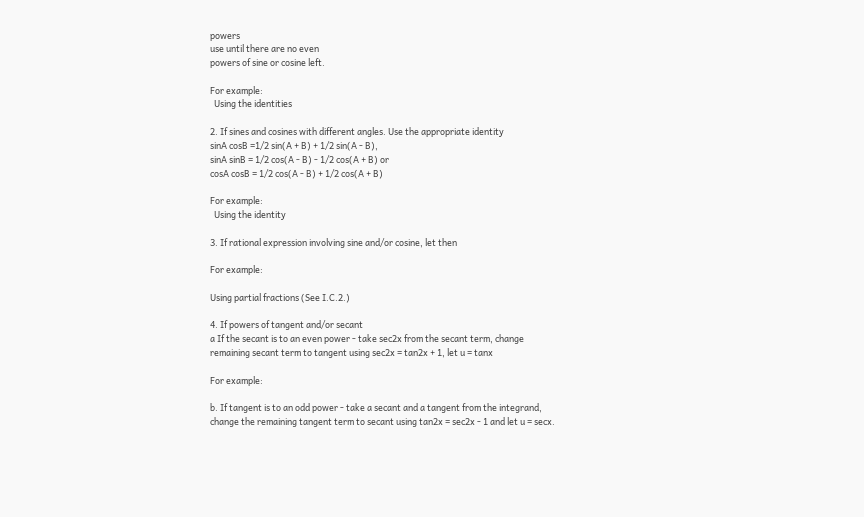powers
use until there are no even
powers of sine or cosine left.

For example:
  Using the identities

2. If sines and cosines with different angles. Use the appropriate identity
sinA cosB =1/2 sin(A + B) + 1/2 sin(A - B),
sinA sinB = 1/2 cos(A - B) - 1/2 cos(A + B) or
cosA cosB = 1/2 cos(A - B) + 1/2 cos(A + B)

For example:
  Using the identity

3. If rational expression involving sine and/or cosine, let then

For example:

Using partial fractions (See I.C.2.)

4. If powers of tangent and/or secant
a If the secant is to an even power - take sec2x from the secant term, change
remaining secant term to tangent using sec2x = tan2x + 1, let u = tanx

For example:

b. If tangent is to an odd power - take a secant and a tangent from the integrand,
change the remaining tangent term to secant using tan2x = sec2x - 1 and let u = secx.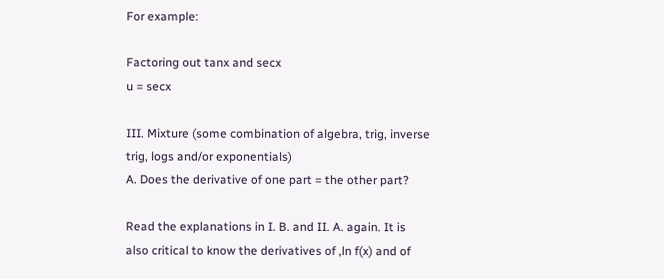For example:

Factoring out tanx and secx
u = secx

III. Mixture (some combination of algebra, trig, inverse trig, logs and/or exponentials)
A. Does the derivative of one part = the other part?

Read the explanations in I. B. and II. A. again. It is also critical to know the derivatives of ,ln f(x) and of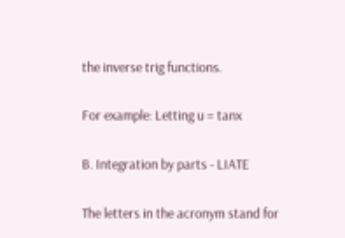the inverse trig functions.

For example: Letting u = tanx

B. Integration by parts - LIATE

The letters in the acronym stand for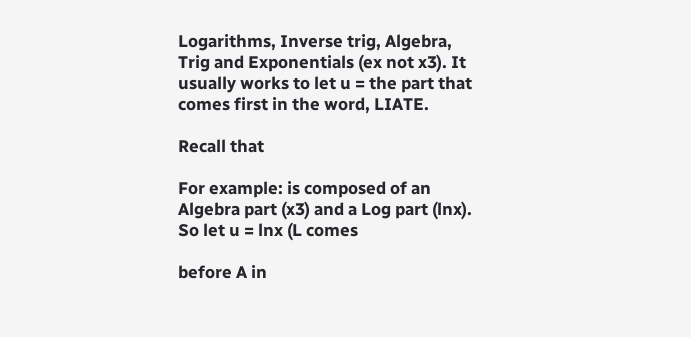Logarithms, Inverse trig, Algebra, Trig and Exponentials (ex not x3). It
usually works to let u = the part that comes first in the word, LIATE.

Recall that

For example: is composed of an Algebra part (x3) and a Log part (lnx). So let u = lnx (L comes

before A in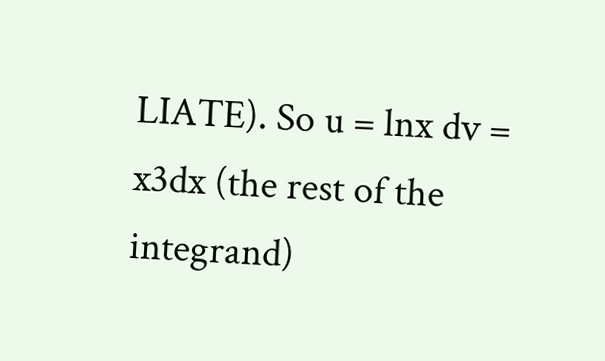LIATE). So u = lnx dv = x3dx (the rest of the integrand)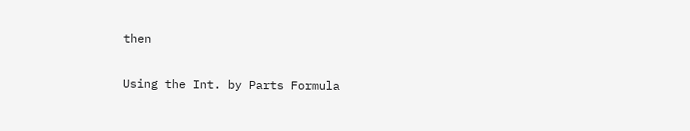then

Using the Int. by Parts Formula